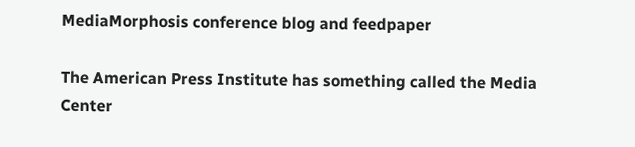MediaMorphosis conference blog and feedpaper

The American Press Institute has something called the Media Center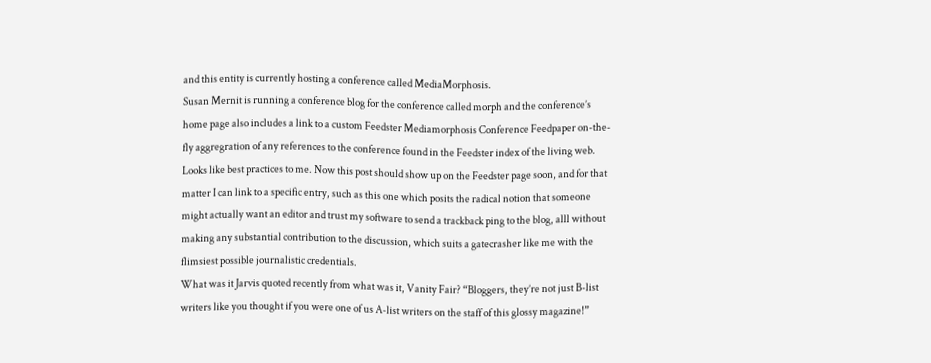and this entity is currently hosting a conference called MediaMorphosis.
Susan Mernit is running a conference blog for the conference called morph and the conference’s home page also includes a link to a custom Feedster Mediamorphosis Conference Feedpaper on-the-fly aggregration of any references to the conference found in the Feedster index of the living web.
Looks like best practices to me. Now this post should show up on the Feedster page soon, and for that matter I can link to a specific entry, such as this one which posits the radical notion that someone might actually want an editor and trust my software to send a trackback ping to the blog, alll without making any substantial contribution to the discussion, which suits a gatecrasher like me with the flimsiest possible journalistic credentials.
What was it Jarvis quoted recently from what was it, Vanity Fair? “Bloggers, they’re not just B-list writers like you thought if you were one of us A-list writers on the staff of this glossy magazine!”